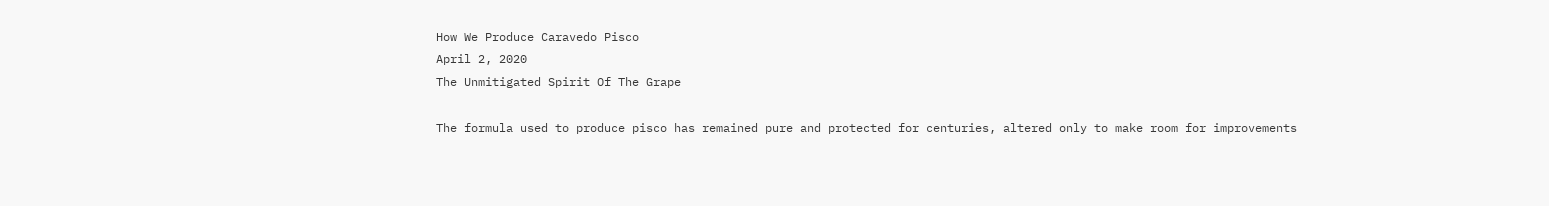How We Produce Caravedo Pisco
April 2, 2020
The Unmitigated Spirit Of The Grape

The formula used to produce pisco has remained pure and protected for centuries, altered only to make room for improvements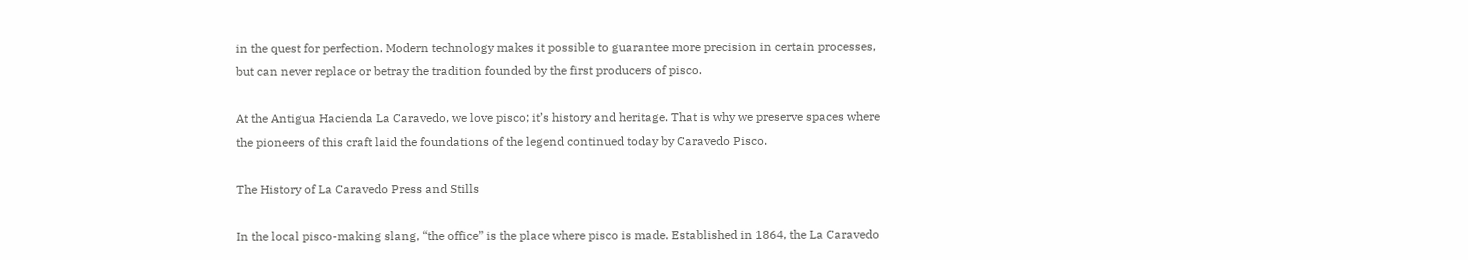in the quest for perfection. Modern technology makes it possible to guarantee more precision in certain processes, but can never replace or betray the tradition founded by the first producers of pisco.

At the Antigua Hacienda La Caravedo, we love pisco; it’s history and heritage. That is why we preserve spaces where the pioneers of this craft laid the foundations of the legend continued today by Caravedo Pisco.

The History of La Caravedo Press and Stills

In the local pisco-making slang, “the office” is the place where pisco is made. Established in 1864, the La Caravedo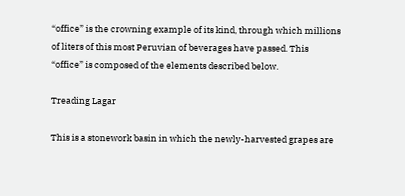“office” is the crowning example of its kind, through which millions of liters of this most Peruvian of beverages have passed. This “office” is composed of the elements described below.

Treading Lagar

This is a stonework basin in which the newly-harvested grapes are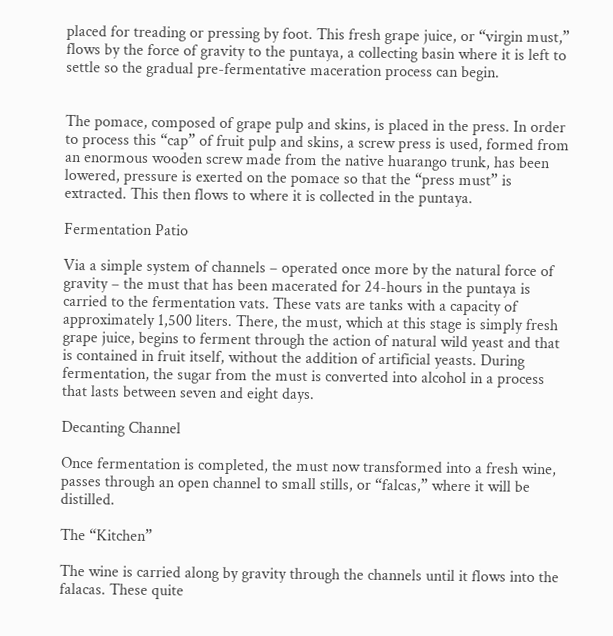placed for treading or pressing by foot. This fresh grape juice, or “virgin must,” flows by the force of gravity to the puntaya, a collecting basin where it is left to settle so the gradual pre-fermentative maceration process can begin.


The pomace, composed of grape pulp and skins, is placed in the press. In order to process this “cap” of fruit pulp and skins, a screw press is used, formed from an enormous wooden screw made from the native huarango trunk, has been lowered, pressure is exerted on the pomace so that the “press must” is extracted. This then flows to where it is collected in the puntaya.

Fermentation Patio

Via a simple system of channels – operated once more by the natural force of gravity – the must that has been macerated for 24-hours in the puntaya is carried to the fermentation vats. These vats are tanks with a capacity of approximately 1,500 liters. There, the must, which at this stage is simply fresh grape juice, begins to ferment through the action of natural wild yeast and that is contained in fruit itself, without the addition of artificial yeasts. During fermentation, the sugar from the must is converted into alcohol in a process that lasts between seven and eight days.

Decanting Channel

Once fermentation is completed, the must now transformed into a fresh wine, passes through an open channel to small stills, or “falcas,” where it will be distilled.

The “Kitchen”

The wine is carried along by gravity through the channels until it flows into the falacas. These quite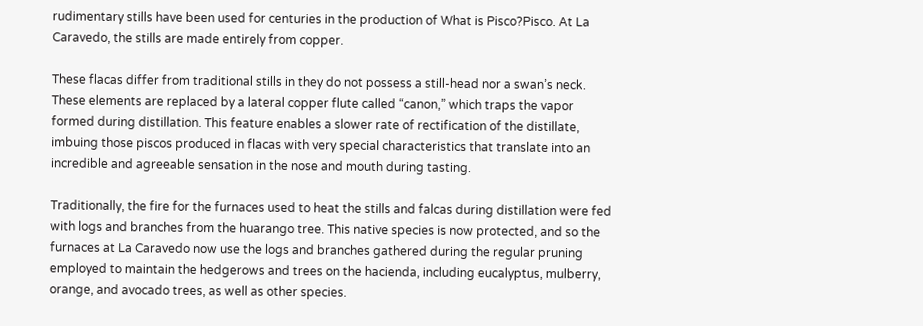rudimentary stills have been used for centuries in the production of What is Pisco?Pisco. At La Caravedo, the stills are made entirely from copper.

These flacas differ from traditional stills in they do not possess a still-head nor a swan’s neck. These elements are replaced by a lateral copper flute called “canon,” which traps the vapor formed during distillation. This feature enables a slower rate of rectification of the distillate, imbuing those piscos produced in flacas with very special characteristics that translate into an incredible and agreeable sensation in the nose and mouth during tasting.

Traditionally, the fire for the furnaces used to heat the stills and falcas during distillation were fed with logs and branches from the huarango tree. This native species is now protected, and so the furnaces at La Caravedo now use the logs and branches gathered during the regular pruning employed to maintain the hedgerows and trees on the hacienda, including eucalyptus, mulberry, orange, and avocado trees, as well as other species.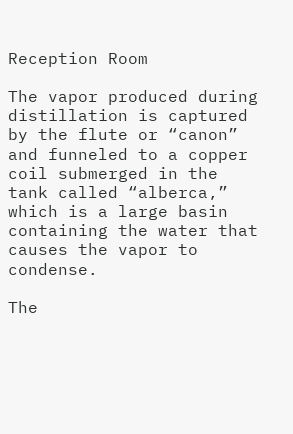Reception Room

The vapor produced during distillation is captured by the flute or “canon” and funneled to a copper coil submerged in the tank called “alberca,” which is a large basin containing the water that causes the vapor to condense.

The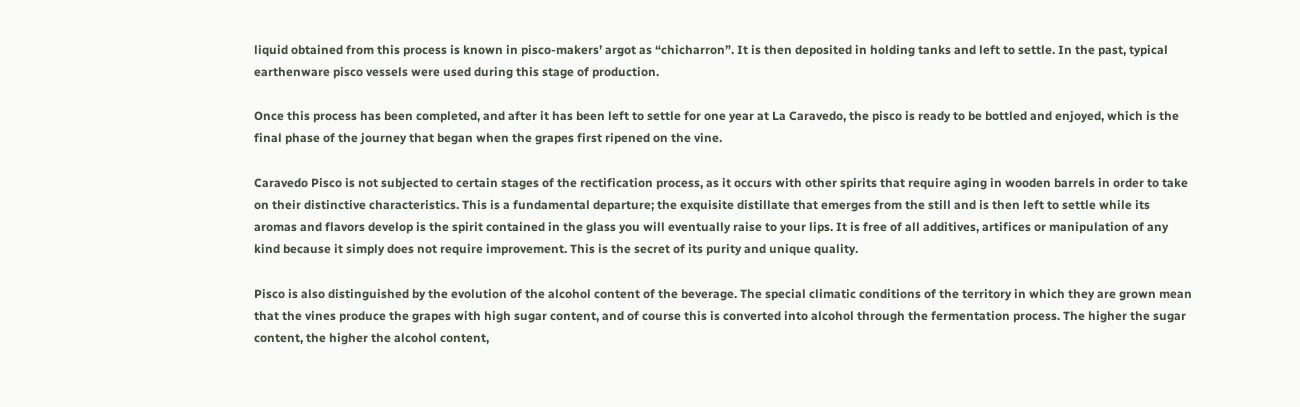liquid obtained from this process is known in pisco-makers’ argot as “chicharron”. It is then deposited in holding tanks and left to settle. In the past, typical earthenware pisco vessels were used during this stage of production.

Once this process has been completed, and after it has been left to settle for one year at La Caravedo, the pisco is ready to be bottled and enjoyed, which is the final phase of the journey that began when the grapes first ripened on the vine.

Caravedo Pisco is not subjected to certain stages of the rectification process, as it occurs with other spirits that require aging in wooden barrels in order to take on their distinctive characteristics. This is a fundamental departure; the exquisite distillate that emerges from the still and is then left to settle while its aromas and flavors develop is the spirit contained in the glass you will eventually raise to your lips. It is free of all additives, artifices or manipulation of any kind because it simply does not require improvement. This is the secret of its purity and unique quality.

Pisco is also distinguished by the evolution of the alcohol content of the beverage. The special climatic conditions of the territory in which they are grown mean that the vines produce the grapes with high sugar content, and of course this is converted into alcohol through the fermentation process. The higher the sugar content, the higher the alcohol content,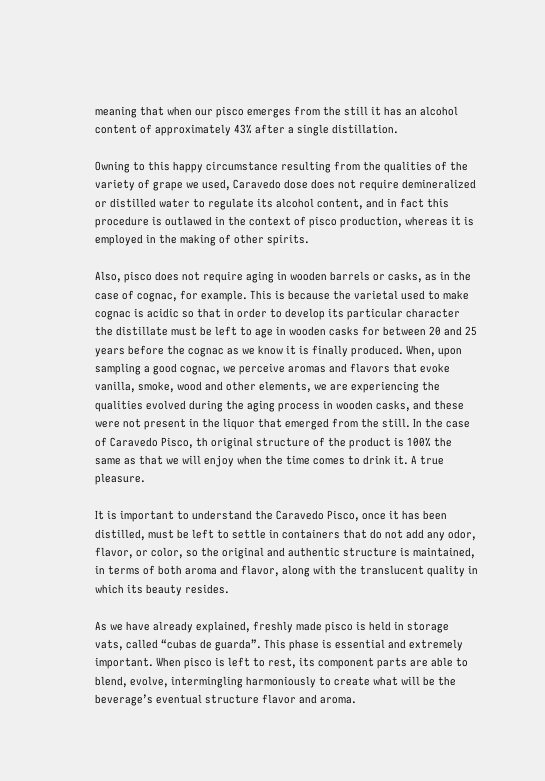meaning that when our pisco emerges from the still it has an alcohol content of approximately 43% after a single distillation.

Owning to this happy circumstance resulting from the qualities of the variety of grape we used, Caravedo dose does not require demineralized or distilled water to regulate its alcohol content, and in fact this procedure is outlawed in the context of pisco production, whereas it is employed in the making of other spirits.

Also, pisco does not require aging in wooden barrels or casks, as in the case of cognac, for example. This is because the varietal used to make cognac is acidic so that in order to develop its particular character the distillate must be left to age in wooden casks for between 20 and 25 years before the cognac as we know it is finally produced. When, upon sampling a good cognac, we perceive aromas and flavors that evoke vanilla, smoke, wood and other elements, we are experiencing the qualities evolved during the aging process in wooden casks, and these were not present in the liquor that emerged from the still. In the case of Caravedo Pisco, th original structure of the product is 100% the same as that we will enjoy when the time comes to drink it. A true pleasure.

It is important to understand the Caravedo Pisco, once it has been distilled, must be left to settle in containers that do not add any odor, flavor, or color, so the original and authentic structure is maintained, in terms of both aroma and flavor, along with the translucent quality in which its beauty resides.

As we have already explained, freshly made pisco is held in storage vats, called “cubas de guarda”. This phase is essential and extremely important. When pisco is left to rest, its component parts are able to blend, evolve, intermingling harmoniously to create what will be the beverage’s eventual structure flavor and aroma.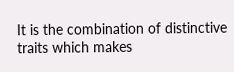It is the combination of distinctive traits which makes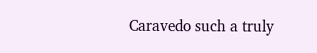Caravedo such a truly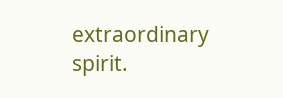extraordinary spirit.